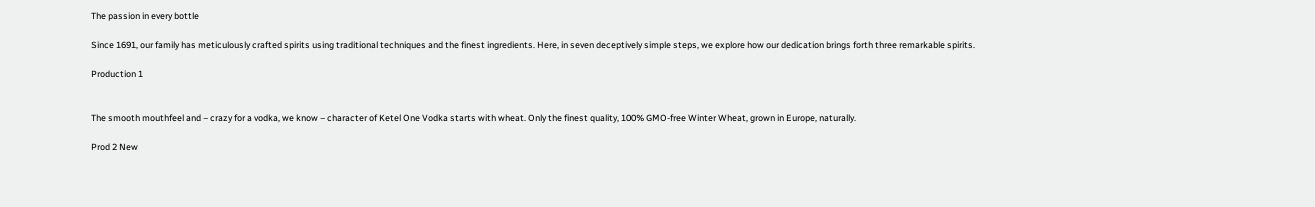The passion in every bottle

Since 1691, our family has meticulously crafted spirits using traditional techniques and the finest ingredients. Here, in seven deceptively simple steps, we explore how our dedication brings forth three remarkable spirits.

Production 1


The smooth mouthfeel and – crazy for a vodka, we know – character of Ketel One Vodka starts with wheat. Only the finest quality, 100% GMO-free Winter Wheat, grown in Europe, naturally.

Prod 2 New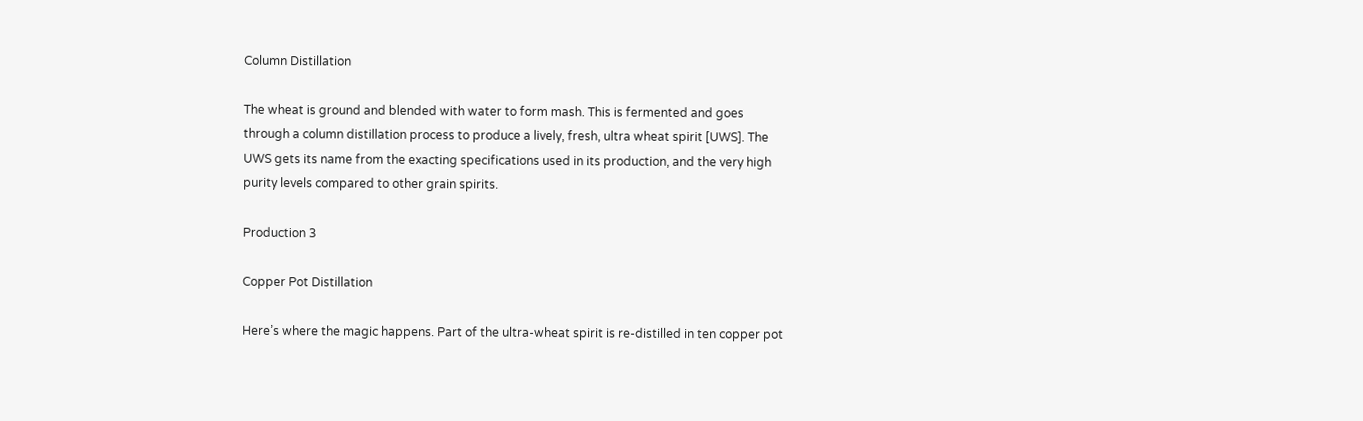Column Distillation

The wheat is ground and blended with water to form mash. This is fermented and goes through a column distillation process to produce a lively, fresh, ultra wheat spirit [UWS]. The UWS gets its name from the exacting specifications used in its production, and the very high purity levels compared to other grain spirits.

Production 3

Copper Pot Distillation

Here’s where the magic happens. Part of the ultra-wheat spirit is re-distilled in ten copper pot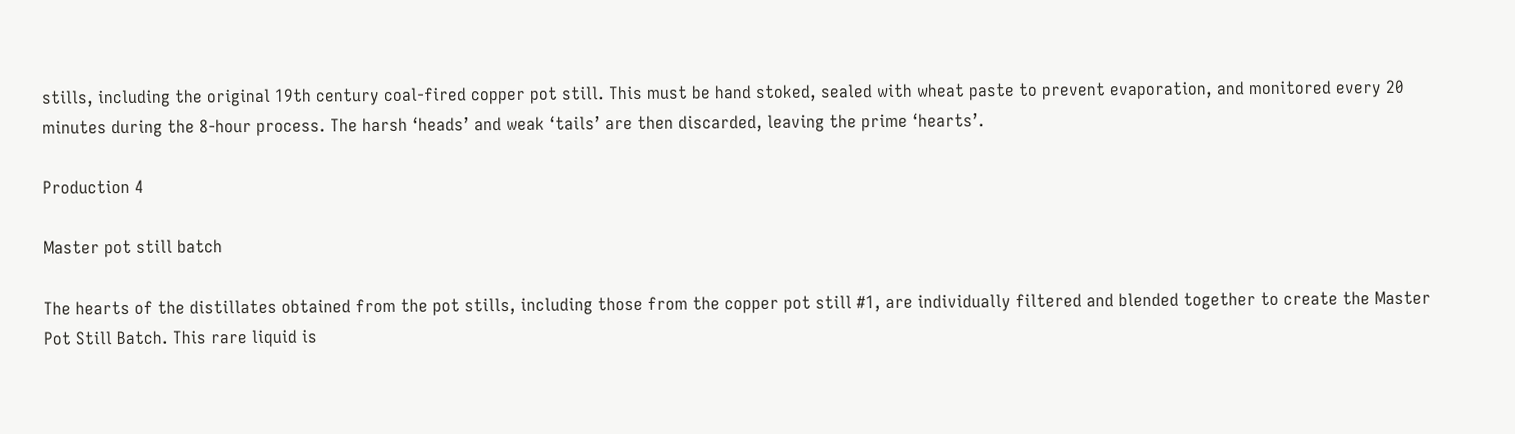stills, including the original 19th century coal-fired copper pot still. This must be hand stoked, sealed with wheat paste to prevent evaporation, and monitored every 20 minutes during the 8-hour process. The harsh ‘heads’ and weak ‘tails’ are then discarded, leaving the prime ‘hearts’.

Production 4

Master pot still batch

The hearts of the distillates obtained from the pot stills, including those from the copper pot still #1, are individually filtered and blended together to create the Master Pot Still Batch. This rare liquid is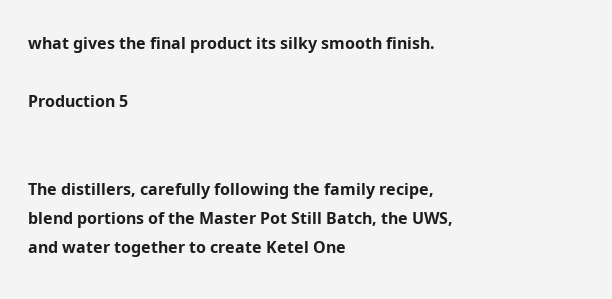what gives the final product its silky smooth finish.

Production 5


The distillers, carefully following the family recipe, blend portions of the Master Pot Still Batch, the UWS, and water together to create Ketel One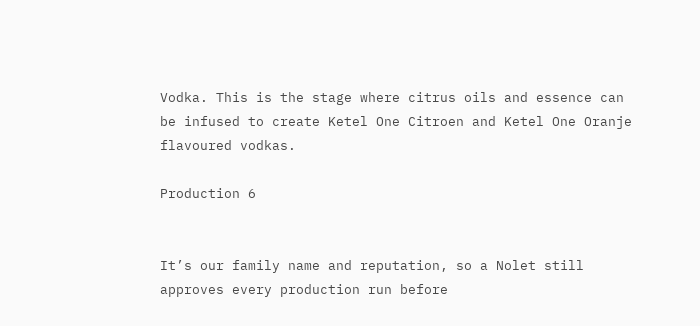Vodka. This is the stage where citrus oils and essence can be infused to create Ketel One Citroen and Ketel One Oranje flavoured vodkas.

Production 6


It’s our family name and reputation, so a Nolet still approves every production run before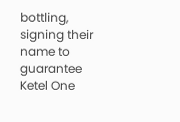bottling, signing their name to guarantee Ketel One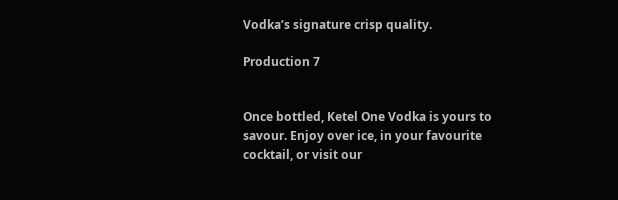Vodka’s signature crisp quality.

Production 7


Once bottled, Ketel One Vodka is yours to savour. Enjoy over ice, in your favourite cocktail, or visit our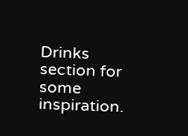Drinks section for some inspiration.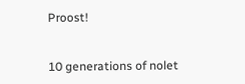Proost!


10 generations of nolet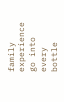family experience go into every bottle